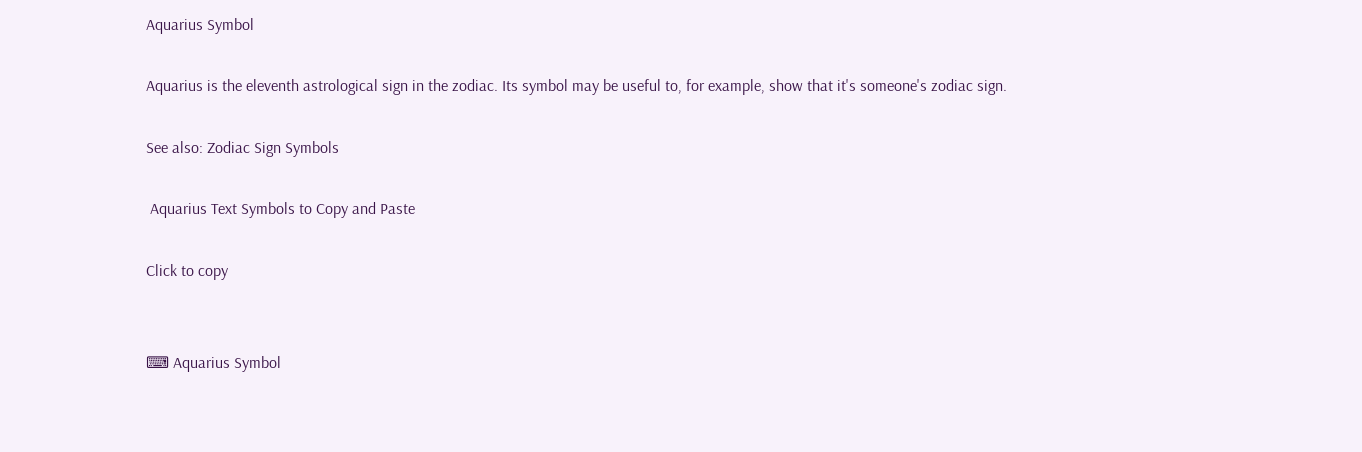Aquarius Symbol

Aquarius is the eleventh astrological sign in the zodiac. Its symbol may be useful to, for example, show that it's someone's zodiac sign.

See also: Zodiac Sign Symbols

 Aquarius Text Symbols to Copy and Paste

Click to copy


⌨ Aquarius Symbol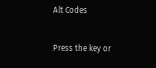Alt Codes

Press the key or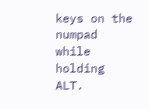keys on the numpad while holding ALT.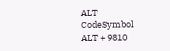ALT CodeSymbol
ALT + 9810